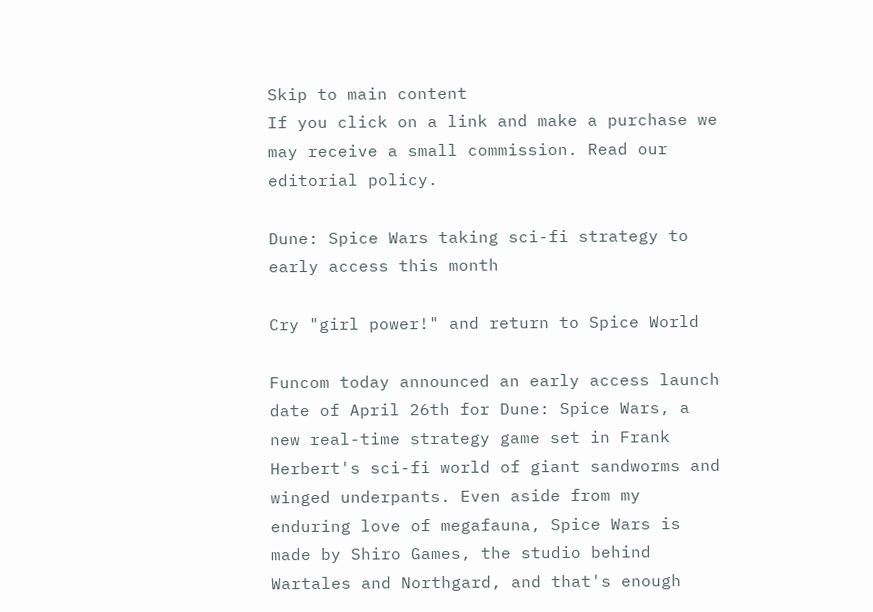Skip to main content
If you click on a link and make a purchase we may receive a small commission. Read our editorial policy.

Dune: Spice Wars taking sci-fi strategy to early access this month

Cry "girl power!" and return to Spice World

Funcom today announced an early access launch date of April 26th for Dune: Spice Wars, a new real-time strategy game set in Frank Herbert's sci-fi world of giant sandworms and winged underpants. Even aside from my enduring love of megafauna, Spice Wars is made by Shiro Games, the studio behind Wartales and Northgard, and that's enough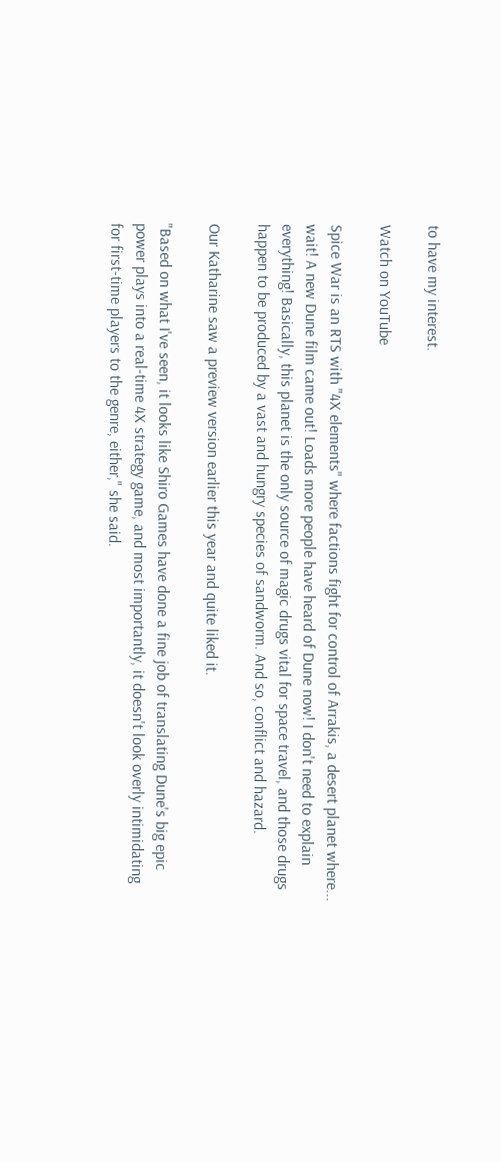to have my interest.

Watch on YouTube

Spice War is an RTS with "4X elements" where factions fight for control of Arrakis, a desert planet where... wait! A new Dune film came out! Loads more people have heard of Dune now! I don't need to explain everything! Basically, this planet is the only source of magic drugs vital for space travel, and those drugs happen to be produced by a vast and hungry species of sandworm. And so, conflict and hazard.

Our Katharine saw a preview version earlier this year and quite liked it.

"Based on what I've seen, it looks like Shiro Games have done a fine job of translating Dune's big epic power plays into a real-time 4X strategy game, and most importantly, it doesn't look overly intimidating for first-time players to the genre, either," she said.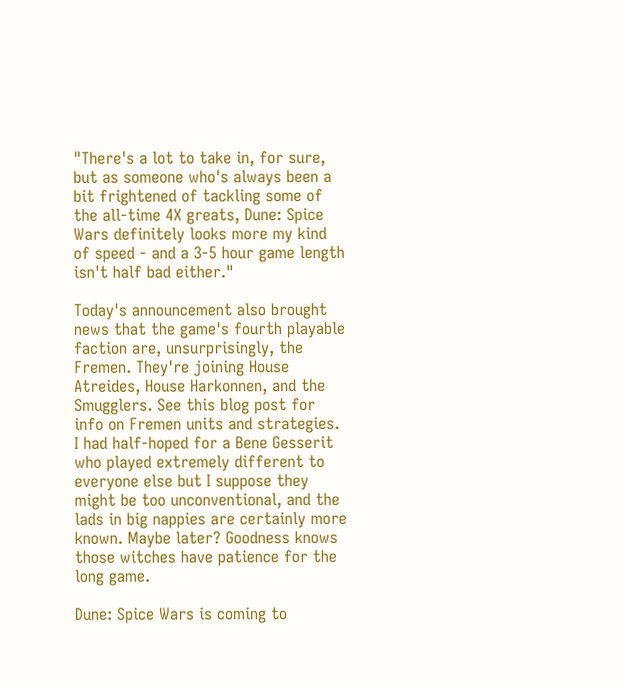"There's a lot to take in, for sure, but as someone who's always been a bit frightened of tackling some of the all-time 4X greats, Dune: Spice Wars definitely looks more my kind of speed - and a 3-5 hour game length isn't half bad either."

Today's announcement also brought news that the game's fourth playable faction are, unsurprisingly, the Fremen. They're joining House Atreides, House Harkonnen, and the Smugglers. See this blog post for info on Fremen units and strategies. I had half-hoped for a Bene Gesserit who played extremely different to everyone else but I suppose they might be too unconventional, and the lads in big nappies are certainly more known. Maybe later? Goodness knows those witches have patience for the long game.

Dune: Spice Wars is coming to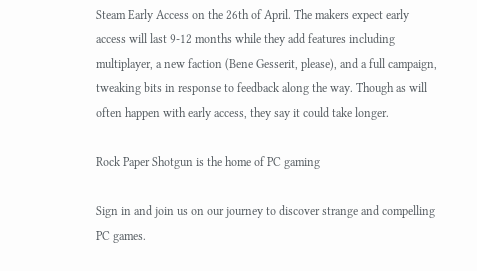Steam Early Access on the 26th of April. The makers expect early access will last 9-12 months while they add features including multiplayer, a new faction (Bene Gesserit, please), and a full campaign, tweaking bits in response to feedback along the way. Though as will often happen with early access, they say it could take longer.

Rock Paper Shotgun is the home of PC gaming

Sign in and join us on our journey to discover strange and compelling PC games.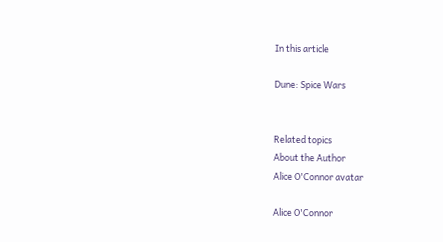In this article

Dune: Spice Wars


Related topics
About the Author
Alice O'Connor avatar

Alice O'Connor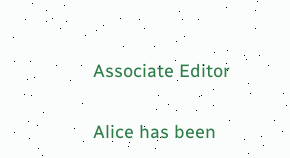Associate Editor

Alice has been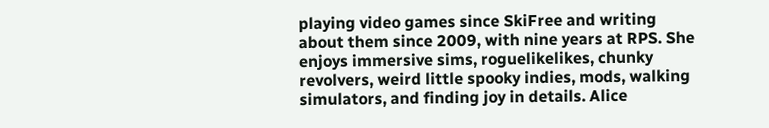playing video games since SkiFree and writing about them since 2009, with nine years at RPS. She enjoys immersive sims, roguelikelikes, chunky revolvers, weird little spooky indies, mods, walking simulators, and finding joy in details. Alice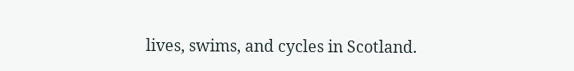lives, swims, and cycles in Scotland.